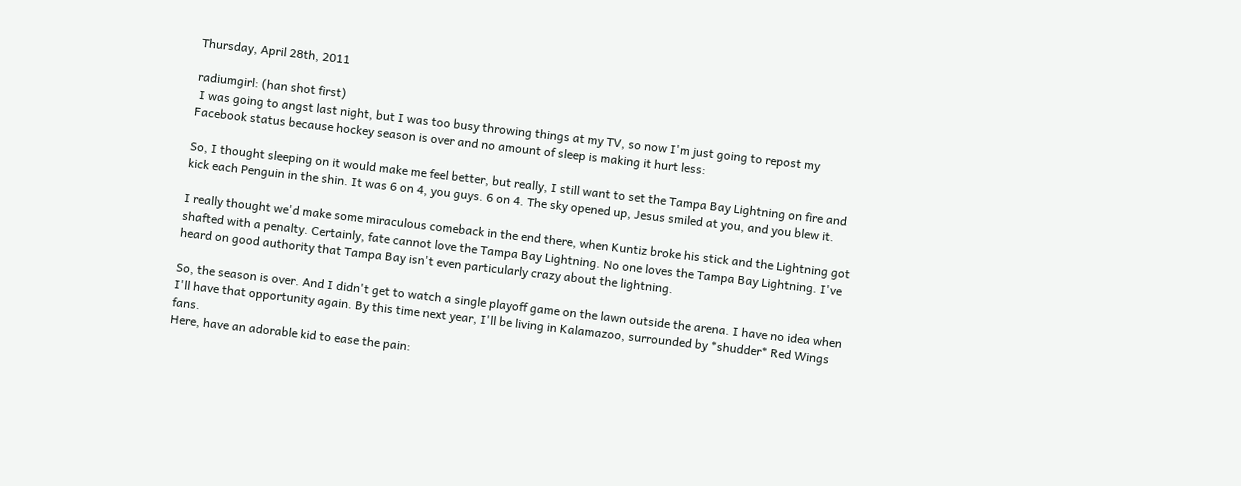Thursday, April 28th, 2011

radiumgirl: (han shot first)
 I was going to angst last night, but I was too busy throwing things at my TV, so now I'm just going to repost my Facebook status because hockey season is over and no amount of sleep is making it hurt less:

So, I thought sleeping on it would make me feel better, but really, I still want to set the Tampa Bay Lightning on fire and kick each Penguin in the shin. It was 6 on 4, you guys. 6 on 4. The sky opened up, Jesus smiled at you, and you blew it.

I really thought we'd make some miraculous comeback in the end there, when Kuntiz broke his stick and the Lightning got shafted with a penalty. Certainly, fate cannot love the Tampa Bay Lightning. No one loves the Tampa Bay Lightning. I've heard on good authority that Tampa Bay isn't even particularly crazy about the lightning.

So, the season is over. And I didn't get to watch a single playoff game on the lawn outside the arena. I have no idea when I'll have that opportunity again. By this time next year, I'll be living in Kalamazoo, surrounded by *shudder* Red Wings fans.
Here, have an adorable kid to ease the pain: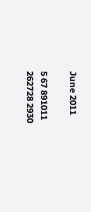June 2011

5 67 891011
262728 2930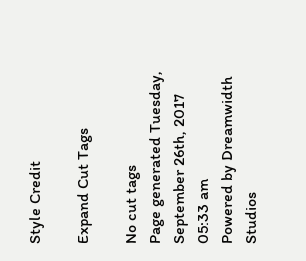Style Credit

Expand Cut Tags

No cut tags
Page generated Tuesday, September 26th, 2017 05:33 am
Powered by Dreamwidth Studios